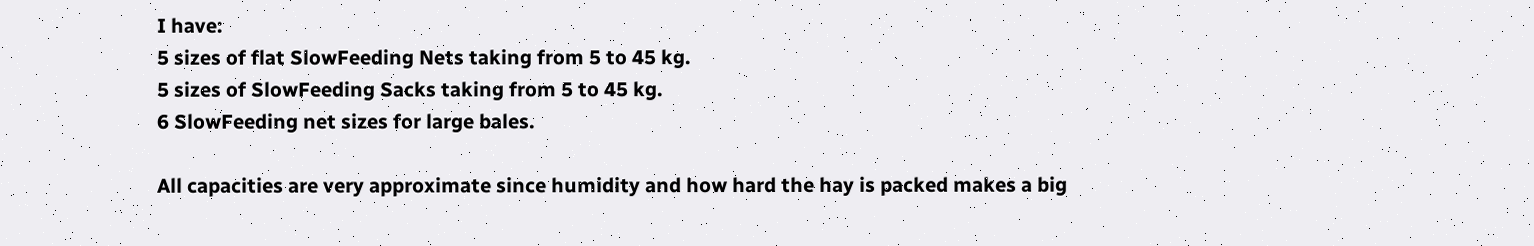I have:
5 sizes of flat SlowFeeding Nets taking from 5 to 45 kg.
5 sizes of SlowFeeding Sacks taking from 5 to 45 kg.
6 SlowFeeding net sizes for large bales.

All capacities are very approximate since humidity and how hard the hay is packed makes a big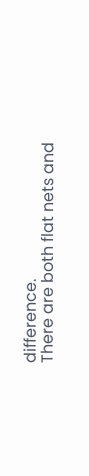difference.
There are both flat nets and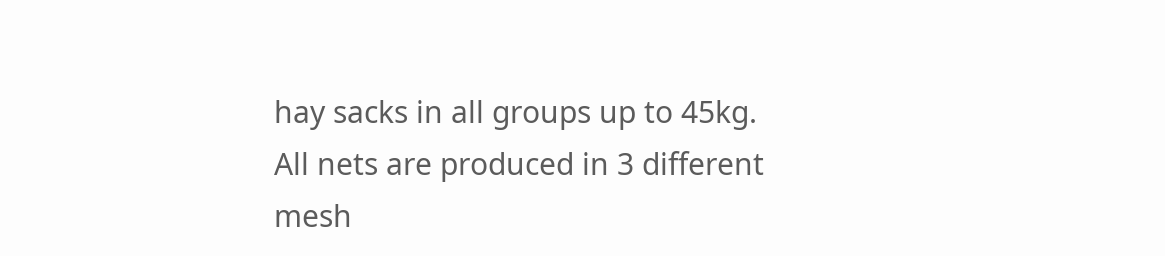hay sacks in all groups up to 45kg.
All nets are produced in 3 different mesh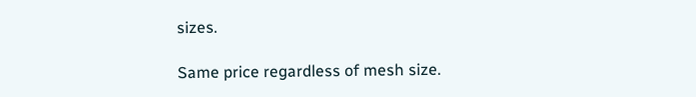sizes.

Same price regardless of mesh size.